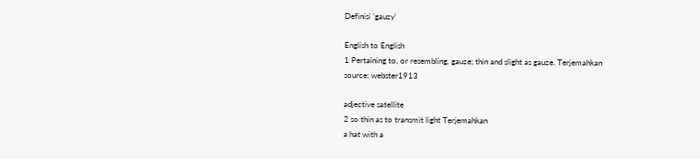Definisi 'gauzy'

English to English
1 Pertaining to, or resembling, gauze; thin and slight as gauze. Terjemahkan
source: webster1913

adjective satellite
2 so thin as to transmit light Terjemahkan
a hat with a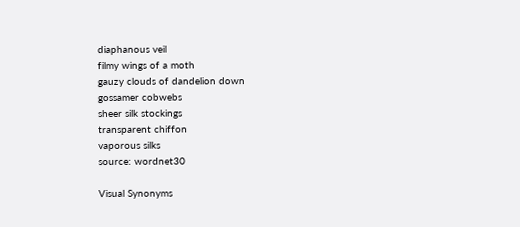diaphanous veil
filmy wings of a moth
gauzy clouds of dandelion down
gossamer cobwebs
sheer silk stockings
transparent chiffon
vaporous silks
source: wordnet30

Visual Synonyms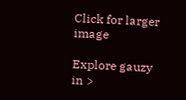Click for larger image

Explore gauzy in >